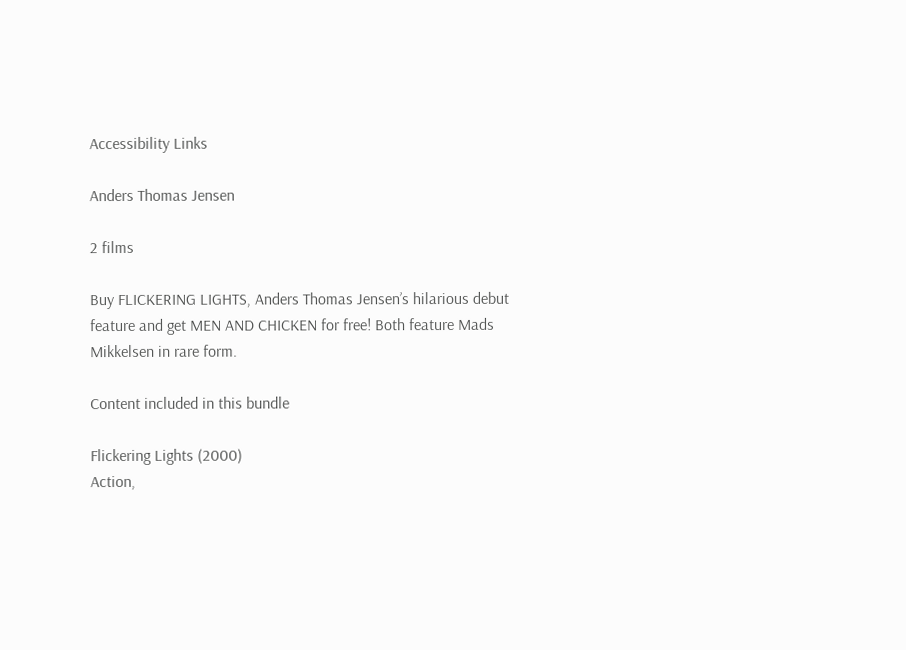Accessibility Links

Anders Thomas Jensen

2 films

Buy FLICKERING LIGHTS, Anders Thomas Jensen’s hilarious debut feature and get MEN AND CHICKEN for free! Both feature Mads Mikkelsen in rare form.

Content included in this bundle

Flickering Lights (2000)
Action,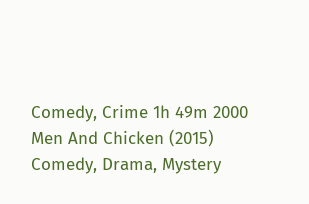Comedy, Crime 1h 49m 2000
Men And Chicken (2015)
Comedy, Drama, Mystery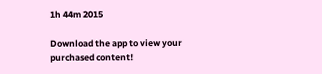1h 44m 2015

Download the app to view your purchased content!